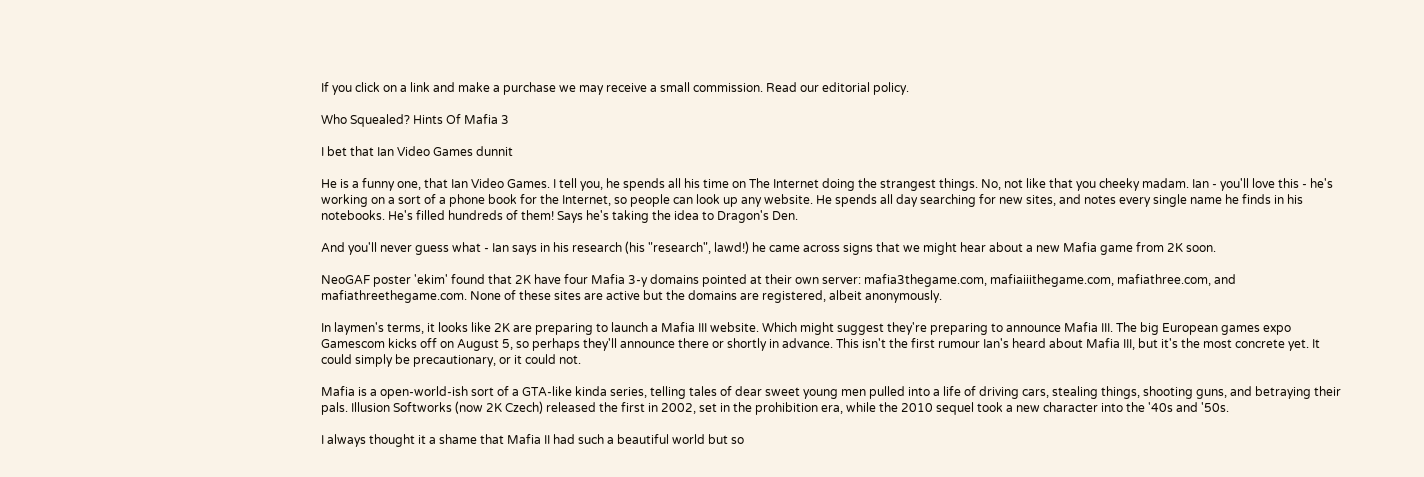If you click on a link and make a purchase we may receive a small commission. Read our editorial policy.

Who Squealed? Hints Of Mafia 3

I bet that Ian Video Games dunnit

He is a funny one, that Ian Video Games. I tell you, he spends all his time on The Internet doing the strangest things. No, not like that you cheeky madam. Ian - you'll love this - he's working on a sort of a phone book for the Internet, so people can look up any website. He spends all day searching for new sites, and notes every single name he finds in his notebooks. He's filled hundreds of them! Says he's taking the idea to Dragon's Den.

And you'll never guess what - Ian says in his research (his "research", lawd!) he came across signs that we might hear about a new Mafia game from 2K soon.

NeoGAF poster 'ekim' found that 2K have four Mafia 3-y domains pointed at their own server: mafia3thegame.com, mafiaiiithegame.com, mafiathree.com, and mafiathreethegame.com. None of these sites are active but the domains are registered, albeit anonymously.

In laymen's terms, it looks like 2K are preparing to launch a Mafia III website. Which might suggest they're preparing to announce Mafia III. The big European games expo Gamescom kicks off on August 5, so perhaps they'll announce there or shortly in advance. This isn't the first rumour Ian's heard about Mafia III, but it's the most concrete yet. It could simply be precautionary, or it could not.

Mafia is a open-world-ish sort of a GTA-like kinda series, telling tales of dear sweet young men pulled into a life of driving cars, stealing things, shooting guns, and betraying their pals. Illusion Softworks (now 2K Czech) released the first in 2002, set in the prohibition era, while the 2010 sequel took a new character into the '40s and '50s.

I always thought it a shame that Mafia II had such a beautiful world but so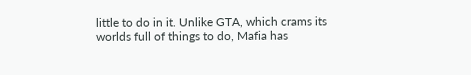little to do in it. Unlike GTA, which crams its worlds full of things to do, Mafia has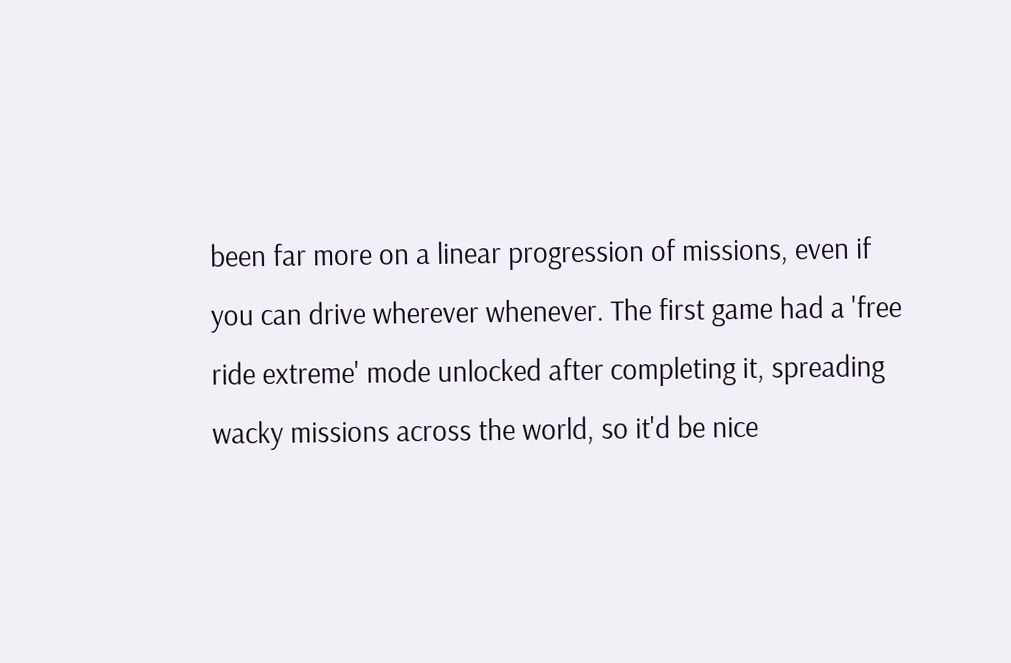been far more on a linear progression of missions, even if you can drive wherever whenever. The first game had a 'free ride extreme' mode unlocked after completing it, spreading wacky missions across the world, so it'd be nice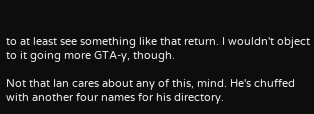to at least see something like that return. I wouldn't object to it going more GTA-y, though.

Not that Ian cares about any of this, mind. He's chuffed with another four names for his directory.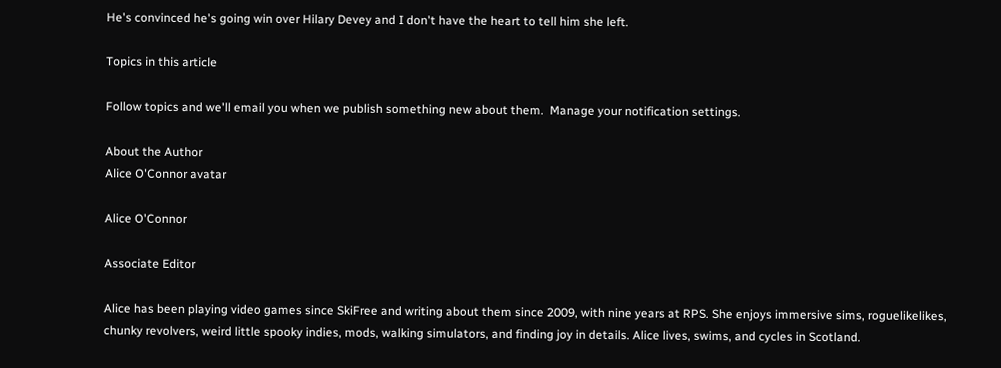He's convinced he's going win over Hilary Devey and I don't have the heart to tell him she left.

Topics in this article

Follow topics and we'll email you when we publish something new about them.  Manage your notification settings.

About the Author
Alice O'Connor avatar

Alice O'Connor

Associate Editor

Alice has been playing video games since SkiFree and writing about them since 2009, with nine years at RPS. She enjoys immersive sims, roguelikelikes, chunky revolvers, weird little spooky indies, mods, walking simulators, and finding joy in details. Alice lives, swims, and cycles in Scotland.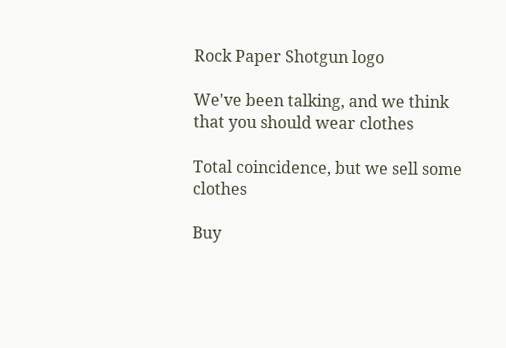Rock Paper Shotgun logo

We've been talking, and we think that you should wear clothes

Total coincidence, but we sell some clothes

Buy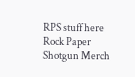RPS stuff here
Rock Paper Shotgun Merch